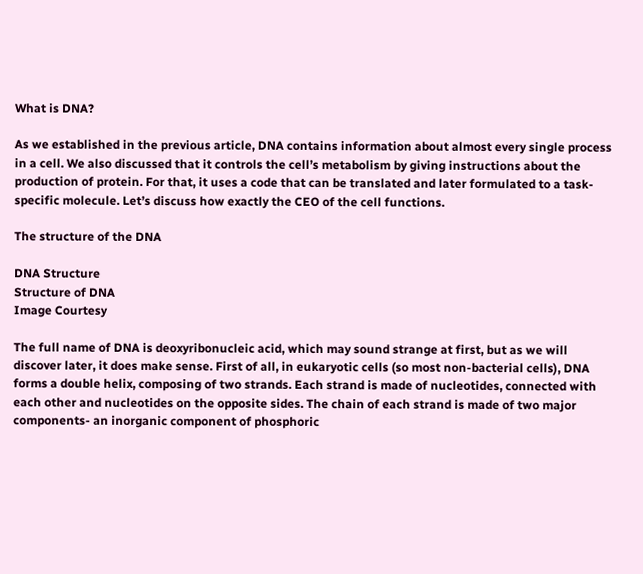What is DNA?

As we established in the previous article, DNA contains information about almost every single process in a cell. We also discussed that it controls the cell’s metabolism by giving instructions about the production of protein. For that, it uses a code that can be translated and later formulated to a task-specific molecule. Let’s discuss how exactly the CEO of the cell functions.

The structure of the DNA

DNA Structure
Structure of DNA
Image Courtesy

The full name of DNA is deoxyribonucleic acid, which may sound strange at first, but as we will discover later, it does make sense. First of all, in eukaryotic cells (so most non-bacterial cells), DNA forms a double helix, composing of two strands. Each strand is made of nucleotides, connected with each other and nucleotides on the opposite sides. The chain of each strand is made of two major components- an inorganic component of phosphoric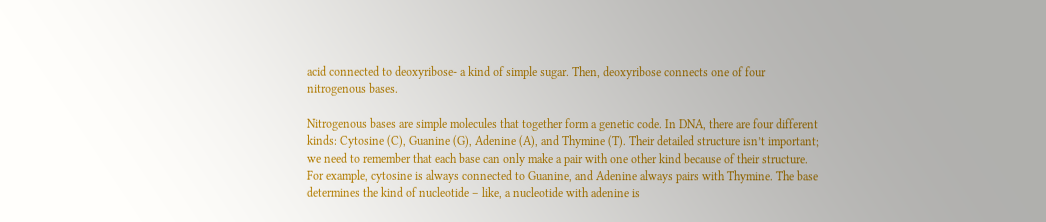acid connected to deoxyribose- a kind of simple sugar. Then, deoxyribose connects one of four nitrogenous bases.

Nitrogenous bases are simple molecules that together form a genetic code. In DNA, there are four different kinds: Cytosine (C), Guanine (G), Adenine (A), and Thymine (T). Their detailed structure isn’t important; we need to remember that each base can only make a pair with one other kind because of their structure. For example, cytosine is always connected to Guanine, and Adenine always pairs with Thymine. The base determines the kind of nucleotide – like, a nucleotide with adenine is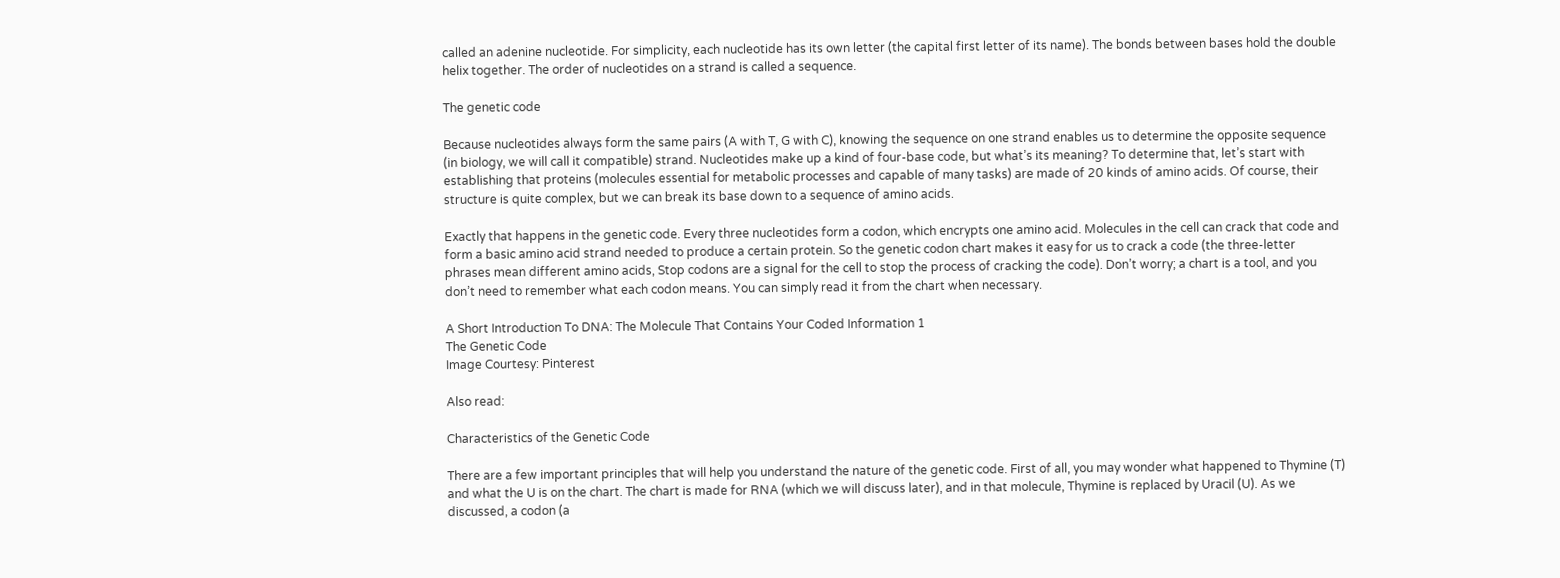called an adenine nucleotide. For simplicity, each nucleotide has its own letter (the capital first letter of its name). The bonds between bases hold the double helix together. The order of nucleotides on a strand is called a sequence.

The genetic code

Because nucleotides always form the same pairs (A with T, G with C), knowing the sequence on one strand enables us to determine the opposite sequence (in biology, we will call it compatible) strand. Nucleotides make up a kind of four-base code, but what’s its meaning? To determine that, let’s start with establishing that proteins (molecules essential for metabolic processes and capable of many tasks) are made of 20 kinds of amino acids. Of course, their structure is quite complex, but we can break its base down to a sequence of amino acids.

Exactly that happens in the genetic code. Every three nucleotides form a codon, which encrypts one amino acid. Molecules in the cell can crack that code and form a basic amino acid strand needed to produce a certain protein. So the genetic codon chart makes it easy for us to crack a code (the three-letter phrases mean different amino acids, Stop codons are a signal for the cell to stop the process of cracking the code). Don’t worry; a chart is a tool, and you don’t need to remember what each codon means. You can simply read it from the chart when necessary.

A Short Introduction To DNA: The Molecule That Contains Your Coded Information 1
The Genetic Code
Image Courtesy: Pinterest

Also read:

Characteristics of the Genetic Code

There are a few important principles that will help you understand the nature of the genetic code. First of all, you may wonder what happened to Thymine (T) and what the U is on the chart. The chart is made for RNA (which we will discuss later), and in that molecule, Thymine is replaced by Uracil (U). As we discussed, a codon (a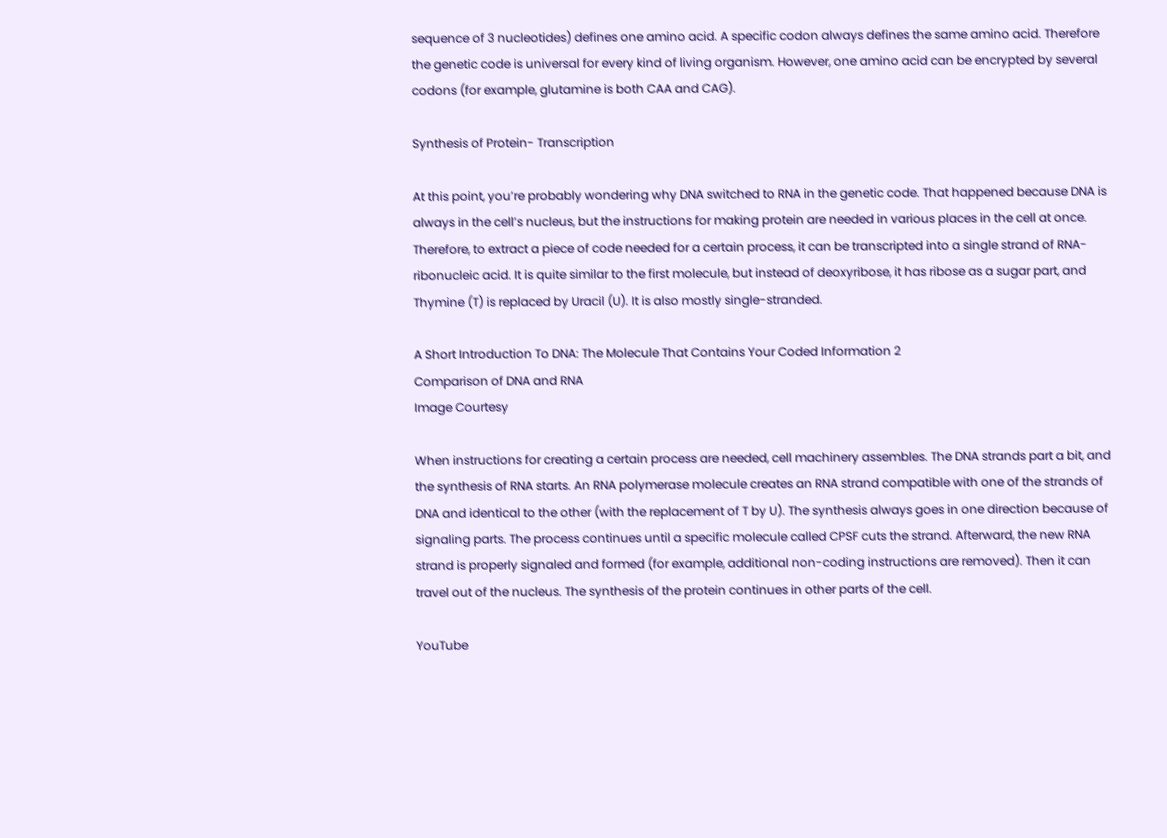sequence of 3 nucleotides) defines one amino acid. A specific codon always defines the same amino acid. Therefore the genetic code is universal for every kind of living organism. However, one amino acid can be encrypted by several codons (for example, glutamine is both CAA and CAG).

Synthesis of Protein- Transcription

At this point, you’re probably wondering why DNA switched to RNA in the genetic code. That happened because DNA is always in the cell’s nucleus, but the instructions for making protein are needed in various places in the cell at once. Therefore, to extract a piece of code needed for a certain process, it can be transcripted into a single strand of RNA- ribonucleic acid. It is quite similar to the first molecule, but instead of deoxyribose, it has ribose as a sugar part, and Thymine (T) is replaced by Uracil (U). It is also mostly single-stranded.

A Short Introduction To DNA: The Molecule That Contains Your Coded Information 2
Comparison of DNA and RNA
Image Courtesy

When instructions for creating a certain process are needed, cell machinery assembles. The DNA strands part a bit, and the synthesis of RNA starts. An RNA polymerase molecule creates an RNA strand compatible with one of the strands of DNA and identical to the other (with the replacement of T by U). The synthesis always goes in one direction because of signaling parts. The process continues until a specific molecule called CPSF cuts the strand. Afterward, the new RNA strand is properly signaled and formed (for example, additional non-coding instructions are removed). Then it can travel out of the nucleus. The synthesis of the protein continues in other parts of the cell.

YouTube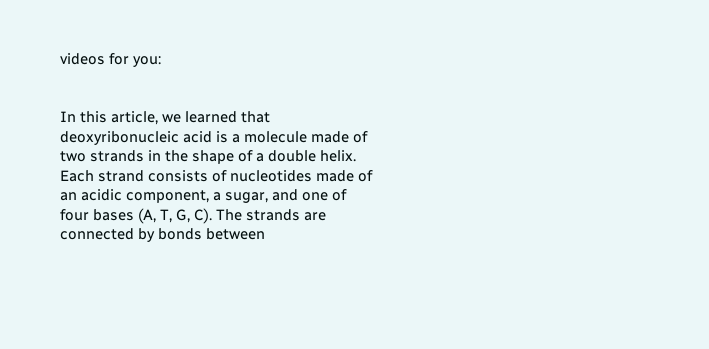videos for you:


In this article, we learned that deoxyribonucleic acid is a molecule made of two strands in the shape of a double helix. Each strand consists of nucleotides made of an acidic component, a sugar, and one of four bases (A, T, G, C). The strands are connected by bonds between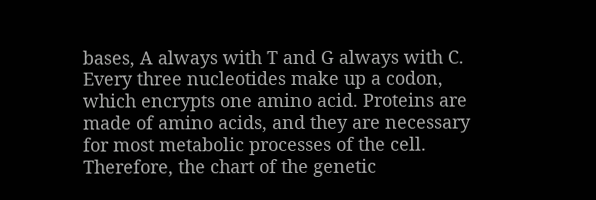bases, A always with T and G always with C. Every three nucleotides make up a codon, which encrypts one amino acid. Proteins are made of amino acids, and they are necessary for most metabolic processes of the cell. Therefore, the chart of the genetic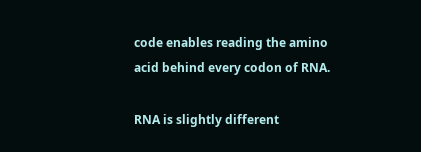code enables reading the amino acid behind every codon of RNA.

RNA is slightly different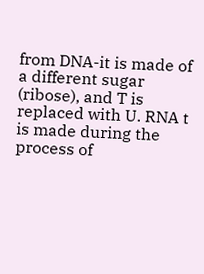from DNA-it is made of a different sugar (ribose), and T is replaced with U. RNA t is made during the process of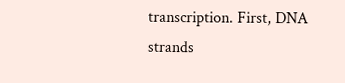transcription. First, DNA strands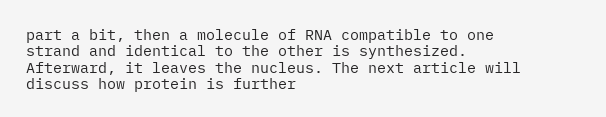part a bit, then a molecule of RNA compatible to one strand and identical to the other is synthesized. Afterward, it leaves the nucleus. The next article will discuss how protein is further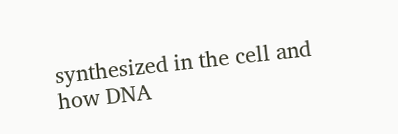synthesized in the cell and how DNA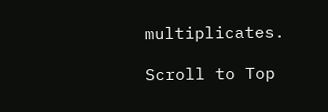multiplicates.

Scroll to Top